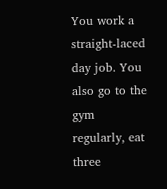You work a straight-laced day job. You also go to the gym regularly, eat three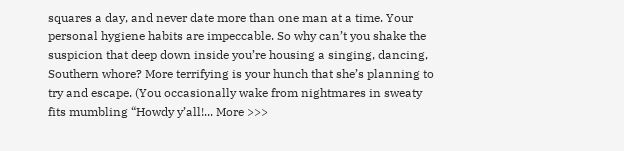squares a day, and never date more than one man at a time. Your personal hygiene habits are impeccable. So why can’t you shake the suspicion that deep down inside you’re housing a singing, dancing, Southern whore? More terrifying is your hunch that she’s planning to try and escape. (You occasionally wake from nightmares in sweaty fits mumbling “Howdy y’all!... More >>>